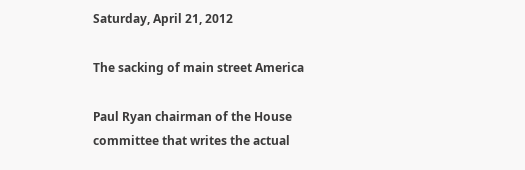Saturday, April 21, 2012

The sacking of main street America

Paul Ryan chairman of the House committee that writes the actual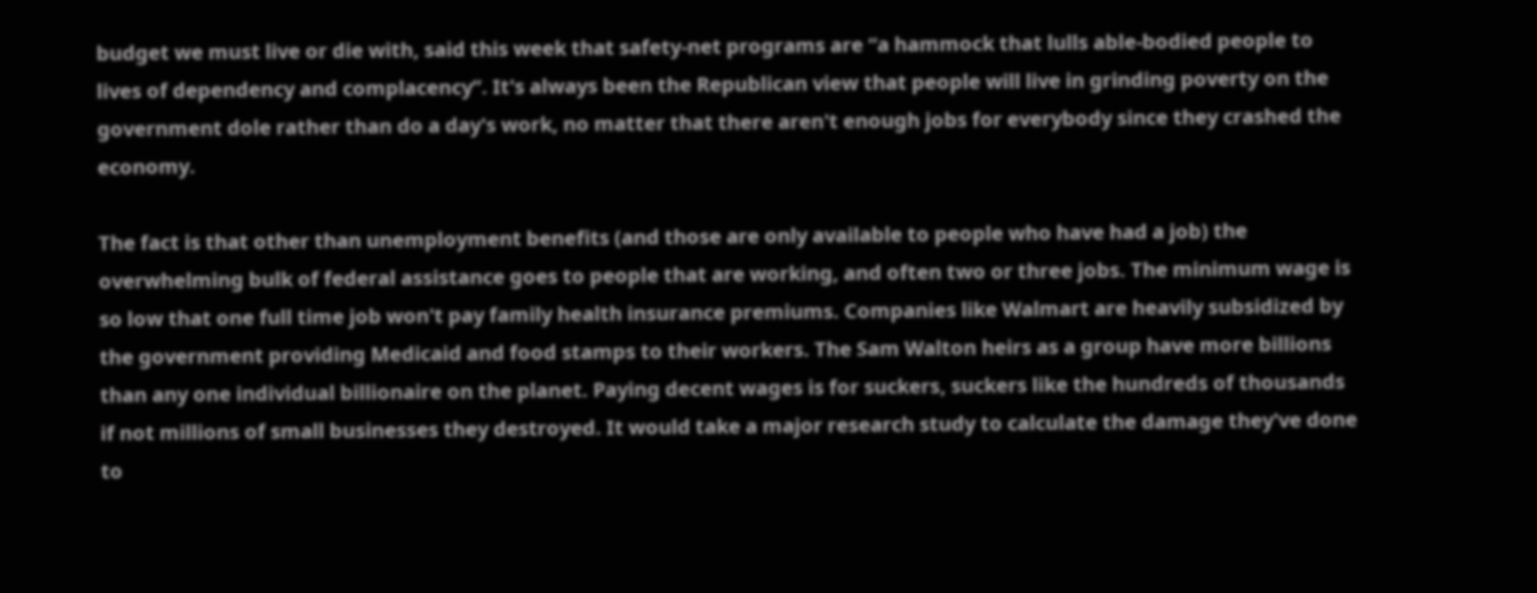budget we must live or die with, said this week that safety-net programs are “a hammock that lulls able-bodied people to lives of dependency and complacency”. It's always been the Republican view that people will live in grinding poverty on the government dole rather than do a day's work, no matter that there aren't enough jobs for everybody since they crashed the economy.

The fact is that other than unemployment benefits (and those are only available to people who have had a job) the overwhelming bulk of federal assistance goes to people that are working, and often two or three jobs. The minimum wage is so low that one full time job won't pay family health insurance premiums. Companies like Walmart are heavily subsidized by the government providing Medicaid and food stamps to their workers. The Sam Walton heirs as a group have more billions than any one individual billionaire on the planet. Paying decent wages is for suckers, suckers like the hundreds of thousands if not millions of small businesses they destroyed. It would take a major research study to calculate the damage they've done to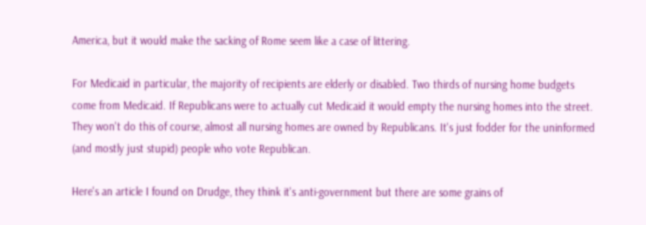America, but it would make the sacking of Rome seem like a case of littering.

For Medicaid in particular, the majority of recipients are elderly or disabled. Two thirds of nursing home budgets come from Medicaid. If Republicans were to actually cut Medicaid it would empty the nursing homes into the street. They won't do this of course, almost all nursing homes are owned by Republicans. It's just fodder for the uninformed (and mostly just stupid) people who vote Republican.

Here's an article I found on Drudge, they think it's anti-government but there are some grains of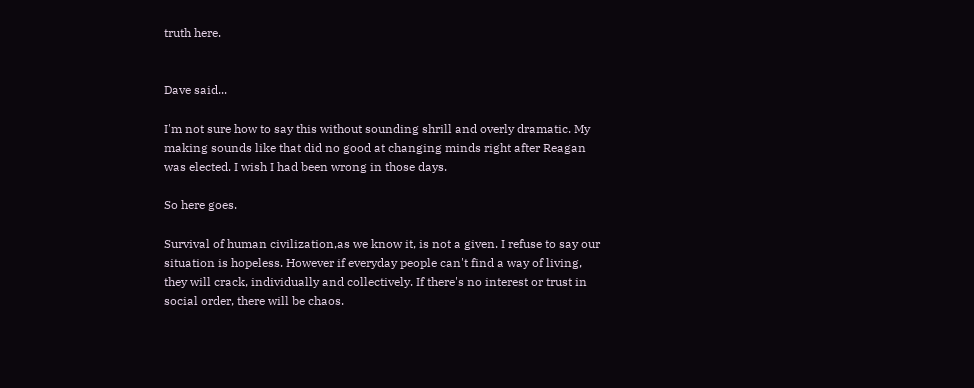truth here.


Dave said...

I'm not sure how to say this without sounding shrill and overly dramatic. My making sounds like that did no good at changing minds right after Reagan was elected. I wish I had been wrong in those days.

So here goes.

Survival of human civilization,as we know it, is not a given. I refuse to say our situation is hopeless. However if everyday people can't find a way of living, they will crack, individually and collectively. If there's no interest or trust in social order, there will be chaos.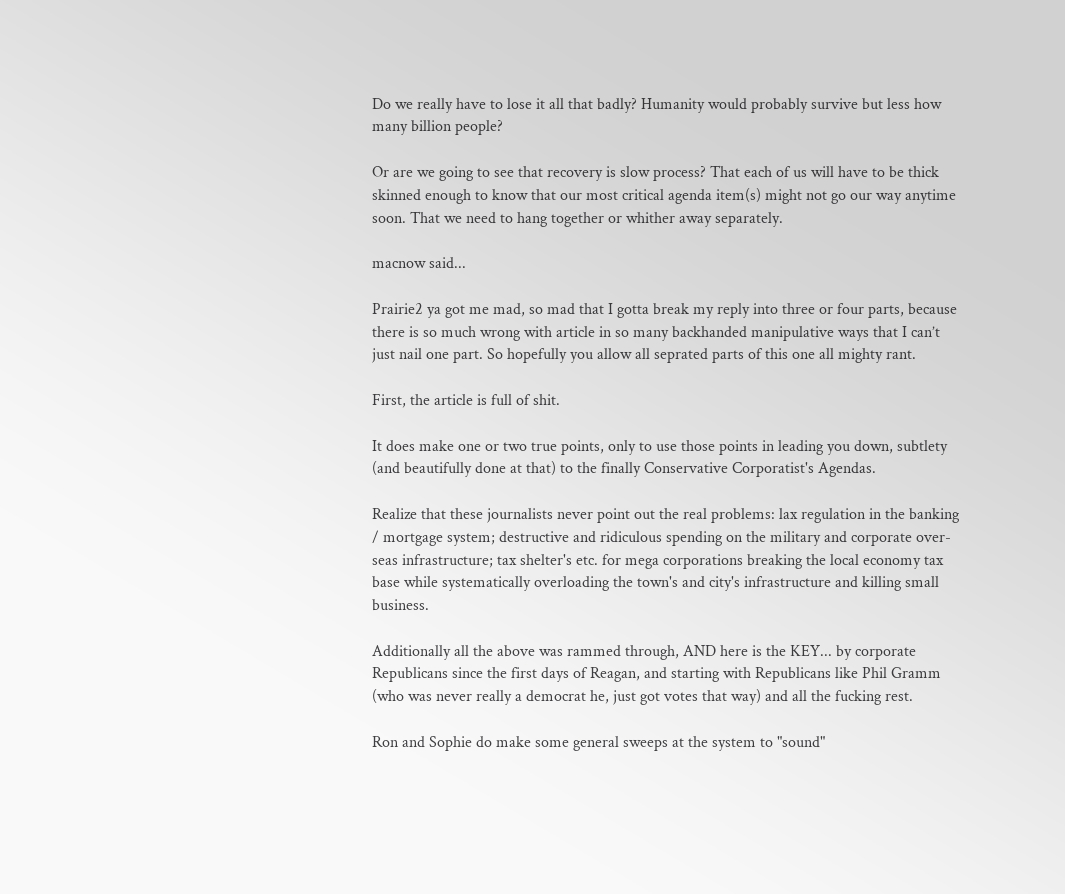Do we really have to lose it all that badly? Humanity would probably survive but less how many billion people?

Or are we going to see that recovery is slow process? That each of us will have to be thick skinned enough to know that our most critical agenda item(s) might not go our way anytime soon. That we need to hang together or whither away separately.

macnow said...

Prairie2 ya got me mad, so mad that I gotta break my reply into three or four parts, because there is so much wrong with article in so many backhanded manipulative ways that I can’t just nail one part. So hopefully you allow all seprated parts of this one all mighty rant.

First, the article is full of shit.

It does make one or two true points, only to use those points in leading you down, subtlety (and beautifully done at that) to the finally Conservative Corporatist's Agendas.

Realize that these journalists never point out the real problems: lax regulation in the banking / mortgage system; destructive and ridiculous spending on the military and corporate over-seas infrastructure; tax shelter's etc. for mega corporations breaking the local economy tax base while systematically overloading the town's and city's infrastructure and killing small business.

Additionally all the above was rammed through, AND here is the KEY... by corporate Republicans since the first days of Reagan, and starting with Republicans like Phil Gramm (who was never really a democrat he, just got votes that way) and all the fucking rest.

Ron and Sophie do make some general sweeps at the system to "sound"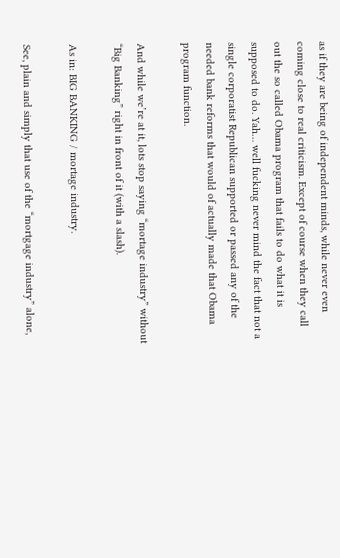as if they are being of independent minds, while never even coming close to real criticism. Except of course when they call out the so called Obama program that fails to do what it is supposed to do. Yah… well fucking never mind the fact that not a single corporatist Republican supported or passed any of the needed bank reforms that would of actually made that Obama program function.

And while we’re at it, lots stop saying “mortage industry” without “Big Banking” right in front of it (with a slash).

As in: BIG BANKING / mortage industry.

See, plain and simply that use of the “mortgage industry” alone,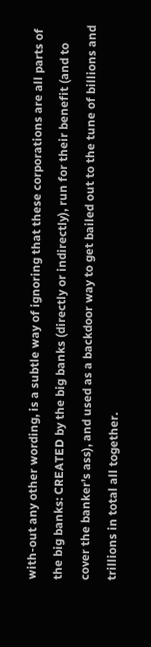with-out any other wording, is a subtle way of ignoring that these corporations are all parts of the big banks: CREATED by the big banks (directly or indirectly), run for their benefit (and to cover the banker’s ass), and used as a backdoor way to get bailed out to the tune of billions and trillions in total all together.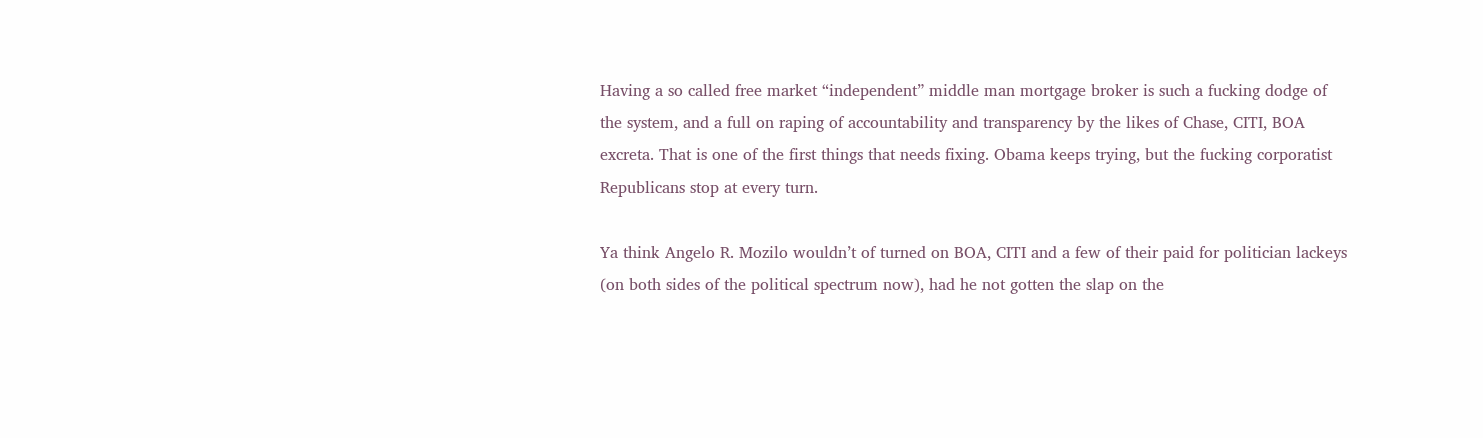Having a so called free market “independent” middle man mortgage broker is such a fucking dodge of the system, and a full on raping of accountability and transparency by the likes of Chase, CITI, BOA excreta. That is one of the first things that needs fixing. Obama keeps trying, but the fucking corporatist Republicans stop at every turn.

Ya think Angelo R. Mozilo wouldn’t of turned on BOA, CITI and a few of their paid for politician lackeys (on both sides of the political spectrum now), had he not gotten the slap on the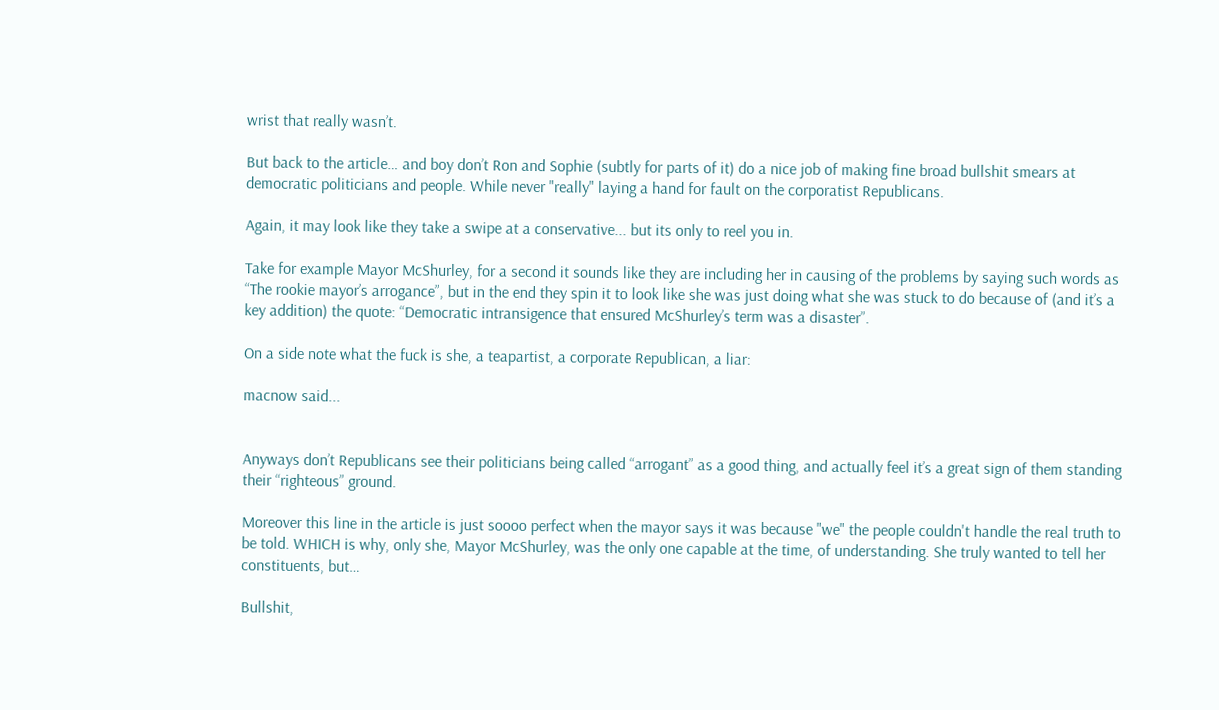wrist that really wasn’t.

But back to the article… and boy don’t Ron and Sophie (subtly for parts of it) do a nice job of making fine broad bullshit smears at democratic politicians and people. While never "really" laying a hand for fault on the corporatist Republicans.

Again, it may look like they take a swipe at a conservative... but its only to reel you in.

Take for example Mayor McShurley, for a second it sounds like they are including her in causing of the problems by saying such words as “The rookie mayor’s arrogance”, but in the end they spin it to look like she was just doing what she was stuck to do because of (and it’s a key addition) the quote: “Democratic intransigence that ensured McShurley’s term was a disaster”.

On a side note what the fuck is she, a teapartist, a corporate Republican, a liar:

macnow said...


Anyways don’t Republicans see their politicians being called “arrogant” as a good thing, and actually feel it’s a great sign of them standing their “righteous” ground.

Moreover this line in the article is just soooo perfect when the mayor says it was because "we" the people couldn't handle the real truth to be told. WHICH is why, only she, Mayor McShurley, was the only one capable at the time, of understanding. She truly wanted to tell her constituents, but…

Bullshit,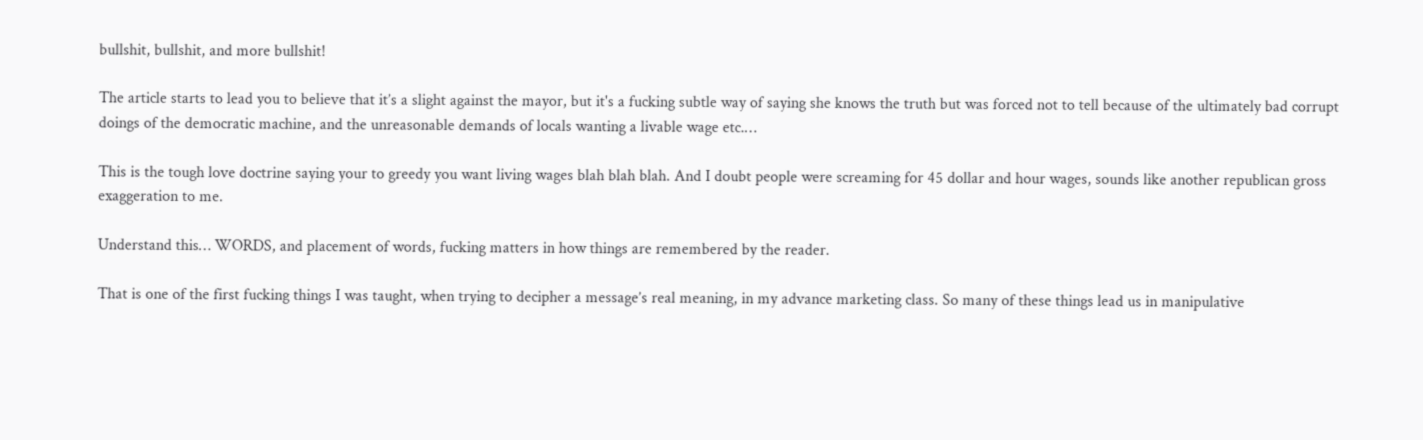bullshit, bullshit, and more bullshit!

The article starts to lead you to believe that it’s a slight against the mayor, but it's a fucking subtle way of saying she knows the truth but was forced not to tell because of the ultimately bad corrupt doings of the democratic machine, and the unreasonable demands of locals wanting a livable wage etc.…

This is the tough love doctrine saying your to greedy you want living wages blah blah blah. And I doubt people were screaming for 45 dollar and hour wages, sounds like another republican gross exaggeration to me.

Understand this… WORDS, and placement of words, fucking matters in how things are remembered by the reader.

That is one of the first fucking things I was taught, when trying to decipher a message’s real meaning, in my advance marketing class. So many of these things lead us in manipulative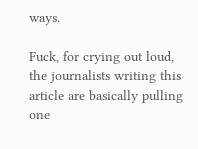ways.

Fuck, for crying out loud, the journalists writing this article are basically pulling one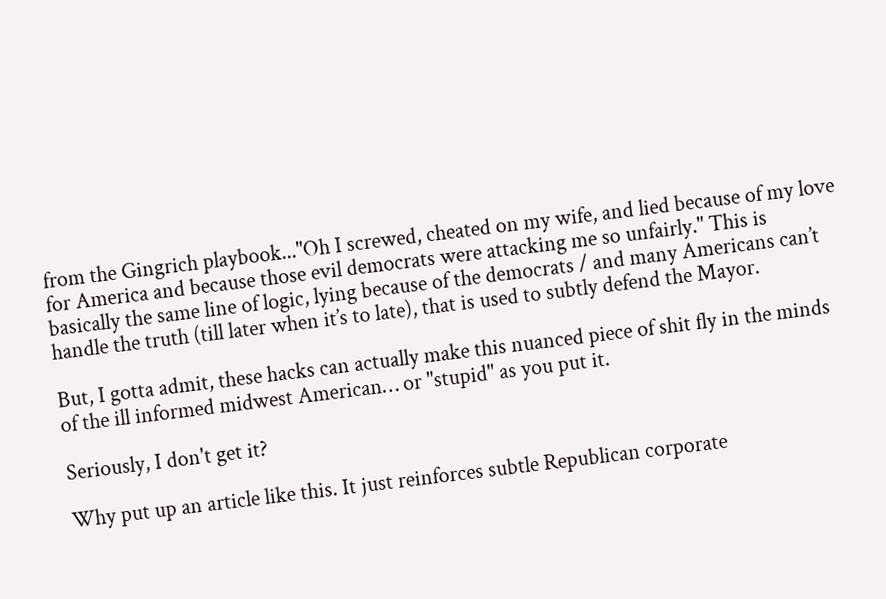from the Gingrich playbook..."Oh I screwed, cheated on my wife, and lied because of my love for America and because those evil democrats were attacking me so unfairly." This is basically the same line of logic, lying because of the democrats / and many Americans can’t handle the truth (till later when it’s to late), that is used to subtly defend the Mayor.

But, I gotta admit, these hacks can actually make this nuanced piece of shit fly in the minds of the ill informed midwest American… or "stupid" as you put it.

Seriously, I don't get it?

Why put up an article like this. It just reinforces subtle Republican corporate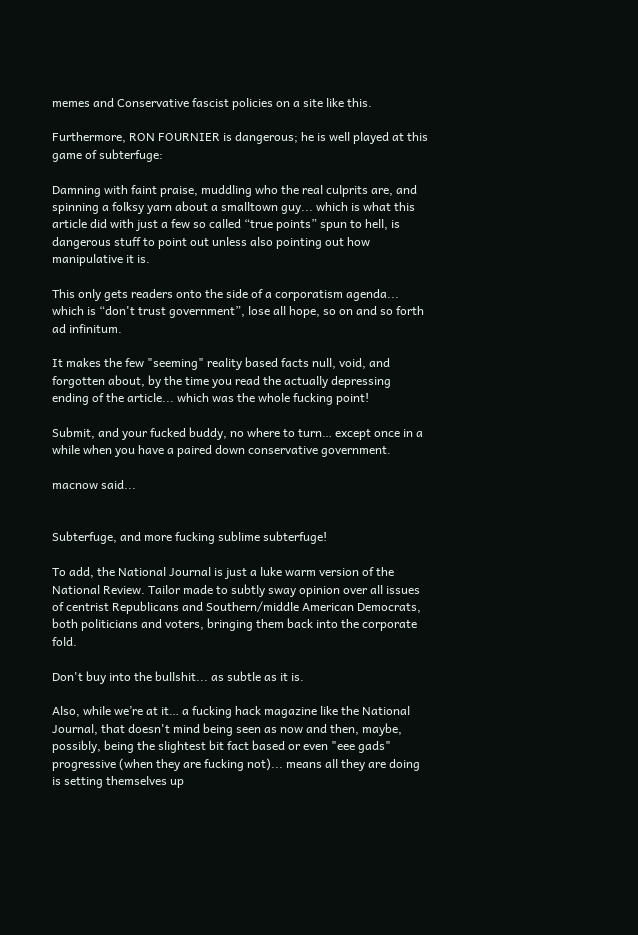memes and Conservative fascist policies on a site like this.

Furthermore, RON FOURNIER is dangerous; he is well played at this game of subterfuge:

Damning with faint praise, muddling who the real culprits are, and spinning a folksy yarn about a smalltown guy... which is what this article did with just a few so called “true points” spun to hell, is dangerous stuff to point out unless also pointing out how manipulative it is.

This only gets readers onto the side of a corporatism agenda... which is “don't trust government”, lose all hope, so on and so forth ad infinitum.

It makes the few "seeming" reality based facts null, void, and forgotten about, by the time you read the actually depressing ending of the article... which was the whole fucking point!

Submit, and your fucked buddy, no where to turn… except once in a while when you have a paired down conservative government.

macnow said...


Subterfuge, and more fucking sublime subterfuge!

To add, the National Journal is just a luke warm version of the National Review. Tailor made to subtly sway opinion over all issues of centrist Republicans and Southern/middle American Democrats, both politicians and voters, bringing them back into the corporate fold.

Don't buy into the bullshit... as subtle as it is.

Also, while we’re at it… a fucking hack magazine like the National Journal, that doesn't mind being seen as now and then, maybe, possibly, being the slightest bit fact based or even "eee gads" progressive (when they are fucking not)... means all they are doing is setting themselves up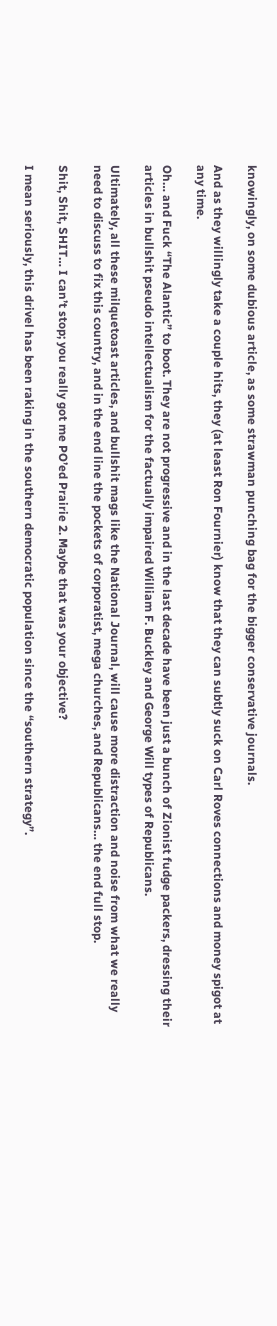knowingly, on some dubious article, as some strawman punching bag for the bigger conservative journals.

And as they willingly take a couple hits, they (at least Ron Fournier) know that they can subtly suck on Carl Roves connections and money spigot at any time.

Oh… and Fuck “The Alantic” to boot. They are not progressive and in the last decade have been just a bunch of Zionist fudge packers, dressing their articles in bullshit pseudo intellectualism for the factually impaired William F. Buckley and George Will types of Republicans.

Ultimately, all these milquetoast articles, and bullshit mags like the National Journal, will cause more distraction and noise from what we really need to discuss to fix this country, and in the end line the pockets of corporatist, mega churches, and Republicans… the end full stop.

Shit, Shit, SHIT… I can’t stop; you really got me PO’ed Prairie 2. Maybe that was your objective?

I mean seriously, this drivel has been raking in the southern democratic population since the “southern strategy”.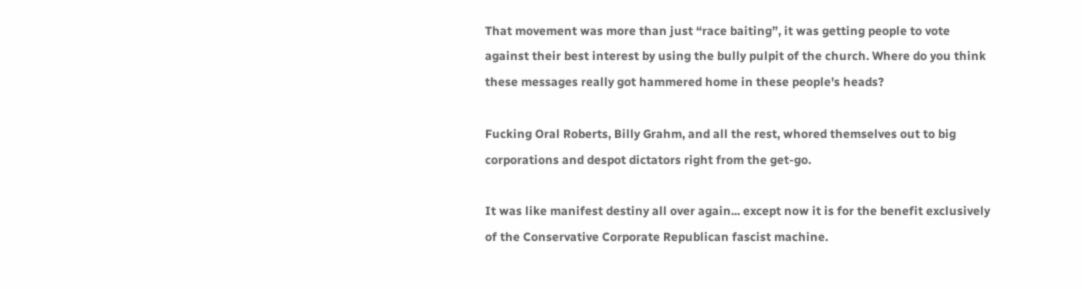That movement was more than just “race baiting”, it was getting people to vote against their best interest by using the bully pulpit of the church. Where do you think these messages really got hammered home in these people's heads?

Fucking Oral Roberts, Billy Grahm, and all the rest, whored themselves out to big corporations and despot dictators right from the get-go.

It was like manifest destiny all over again... except now it is for the benefit exclusively of the Conservative Corporate Republican fascist machine.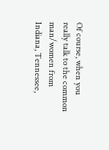Of course, when you really talk to the common man/women from Indiana, Tennessee,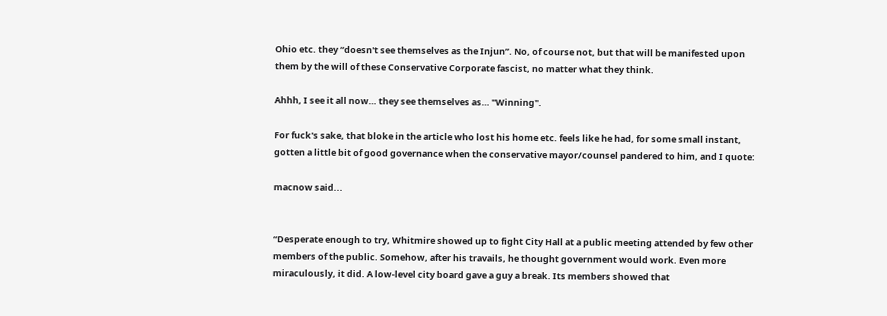Ohio etc. they “doesn't see themselves as the Injun”. No, of course not, but that will be manifested upon them by the will of these Conservative Corporate fascist, no matter what they think.

Ahhh, I see it all now… they see themselves as… "Winning".

For fuck's sake, that bloke in the article who lost his home etc. feels like he had, for some small instant, gotten a little bit of good governance when the conservative mayor/counsel pandered to him, and I quote:

macnow said...


“Desperate enough to try, Whitmire showed up to fight City Hall at a public meeting attended by few other members of the public. Somehow, after his travails, he thought government would work. Even more miraculously, it did. A low-level city board gave a guy a break. Its members showed that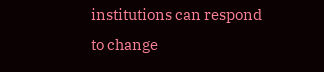institutions can respond to change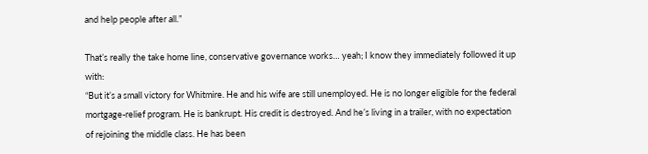and help people after all.”

That’s really the take home line, conservative governance works… yeah; I know they immediately followed it up with:
“But it’s a small victory for Whitmire. He and his wife are still unemployed. He is no longer eligible for the federal mortgage-relief program. He is bankrupt. His credit is destroyed. And he’s living in a trailer, with no expectation of rejoining the middle class. He has been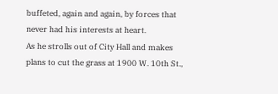buffeted, again and again, by forces that never had his interests at heart.
As he strolls out of City Hall and makes plans to cut the grass at 1900 W. 10th St.,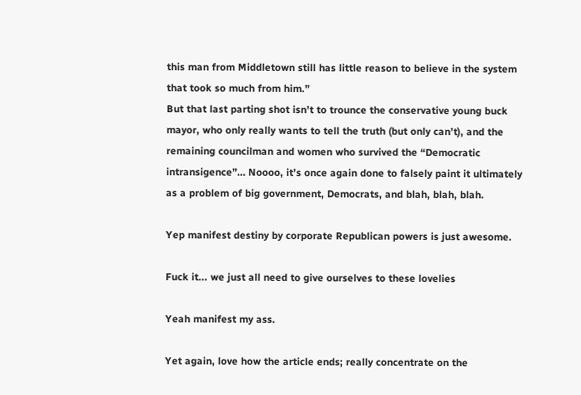this man from Middletown still has little reason to believe in the system that took so much from him.”
But that last parting shot isn’t to trounce the conservative young buck mayor, who only really wants to tell the truth (but only can’t), and the remaining councilman and women who survived the “Democratic intransigence”… Noooo, it’s once again done to falsely paint it ultimately as a problem of big government, Democrats, and blah, blah, blah.

Yep manifest destiny by corporate Republican powers is just awesome.

Fuck it... we just all need to give ourselves to these lovelies

Yeah manifest my ass.

Yet again, love how the article ends; really concentrate on the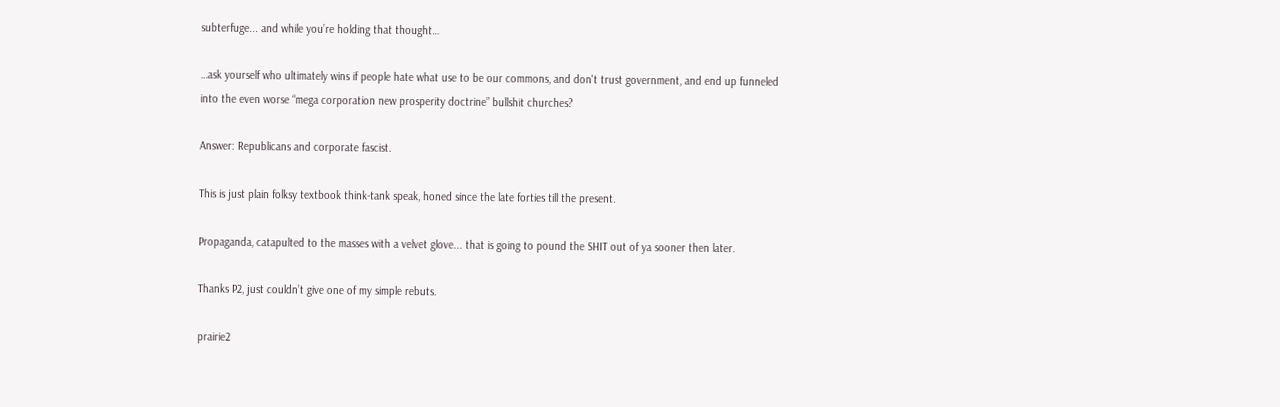subterfuge... and while you’re holding that thought…

…ask yourself who ultimately wins if people hate what use to be our commons, and don't trust government, and end up funneled into the even worse “mega corporation new prosperity doctrine” bullshit churches?

Answer: Republicans and corporate fascist.

This is just plain folksy textbook think-tank speak, honed since the late forties till the present.

Propaganda, catapulted to the masses with a velvet glove... that is going to pound the SHIT out of ya sooner then later.

Thanks P2, just couldn’t give one of my simple rebuts.

prairie2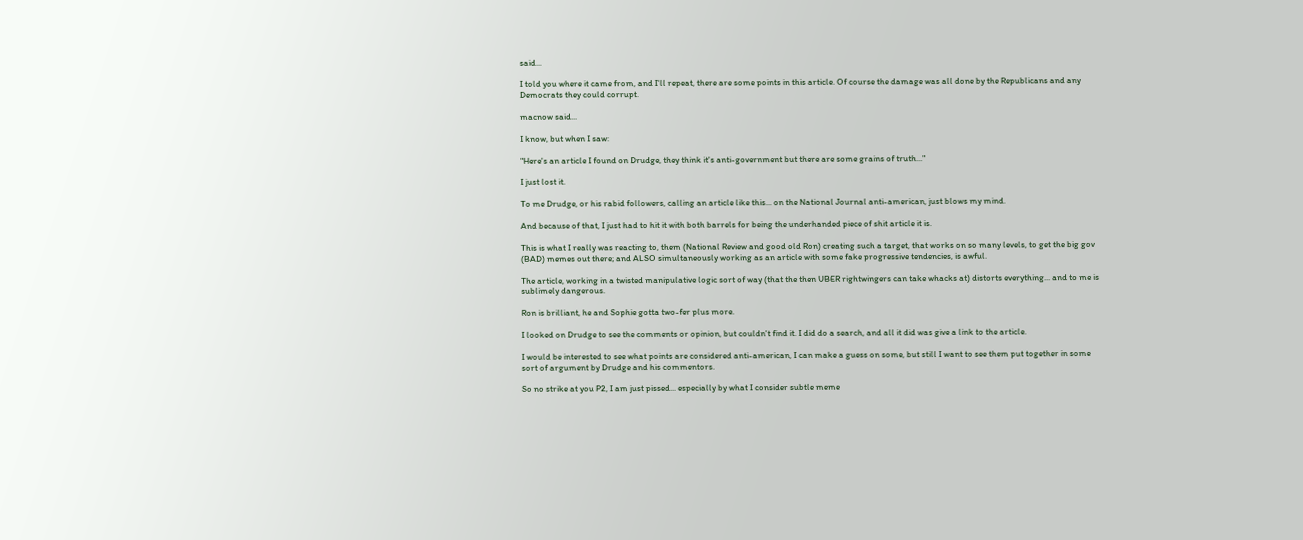said...

I told you where it came from, and I'll repeat, there are some points in this article. Of course the damage was all done by the Republicans and any Democrats they could corrupt.

macnow said...

I know, but when I saw:

"Here's an article I found on Drudge, they think it's anti-government but there are some grains of truth..."

I just lost it.

To me Drudge, or his rabid followers, calling an article like this... on the National Journal anti-american, just blows my mind.

And because of that, I just had to hit it with both barrels for being the underhanded piece of shit article it is.

This is what I really was reacting to, them (National Review and good old Ron) creating such a target, that works on so many levels, to get the big gov (BAD) memes out there; and ALSO simultaneously working as an article with some fake progressive tendencies, is awful.

The article, working in a twisted manipulative logic sort of way (that the then UBER rightwingers can take whacks at) distorts everything... and to me is sublimely dangerous.

Ron is brilliant, he and Sophie gotta two-fer plus more.

I looked on Drudge to see the comments or opinion, but couldn't find it. I did do a search, and all it did was give a link to the article.

I would be interested to see what points are considered anti-american, I can make a guess on some, but still I want to see them put together in some sort of argument by Drudge and his commentors.

So no strike at you P2, I am just pissed... especially by what I consider subtle meme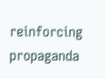reinforcing propaganda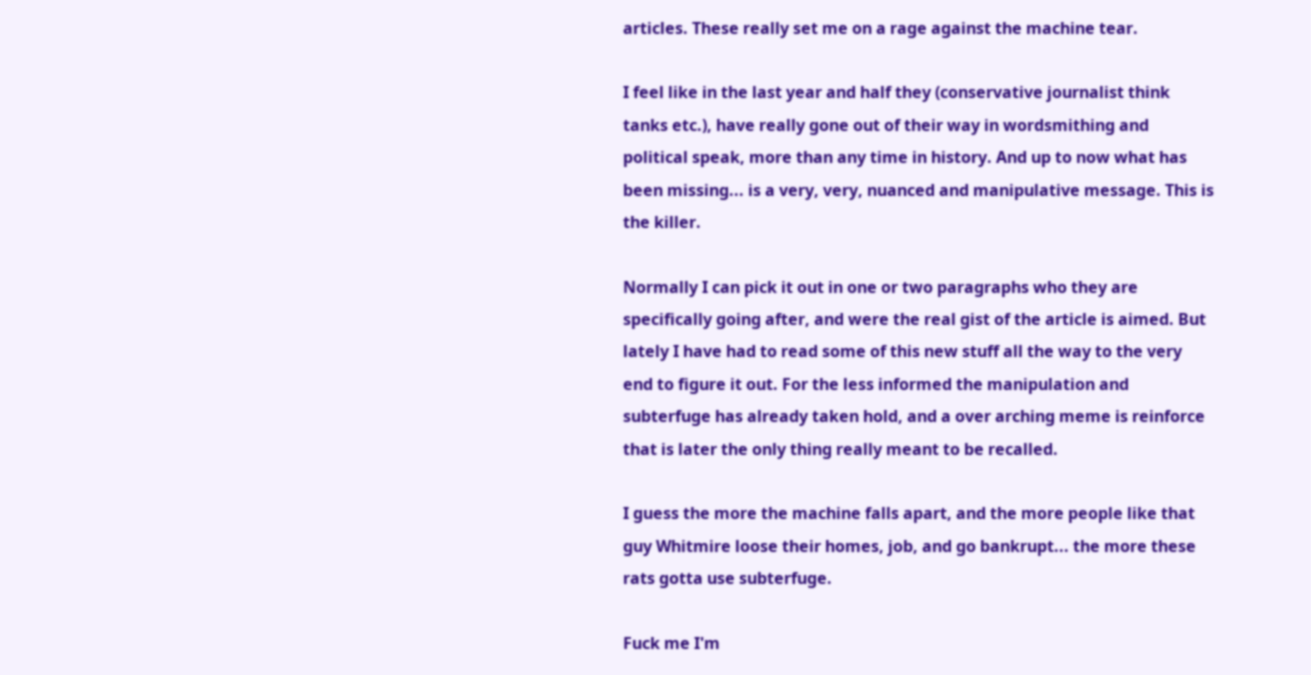articles. These really set me on a rage against the machine tear.

I feel like in the last year and half they (conservative journalist think tanks etc.), have really gone out of their way in wordsmithing and political speak, more than any time in history. And up to now what has been missing... is a very, very, nuanced and manipulative message. This is the killer.

Normally I can pick it out in one or two paragraphs who they are specifically going after, and were the real gist of the article is aimed. But lately I have had to read some of this new stuff all the way to the very end to figure it out. For the less informed the manipulation and subterfuge has already taken hold, and a over arching meme is reinforce that is later the only thing really meant to be recalled.

I guess the more the machine falls apart, and the more people like that guy Whitmire loose their homes, job, and go bankrupt... the more these rats gotta use subterfuge.

Fuck me I'm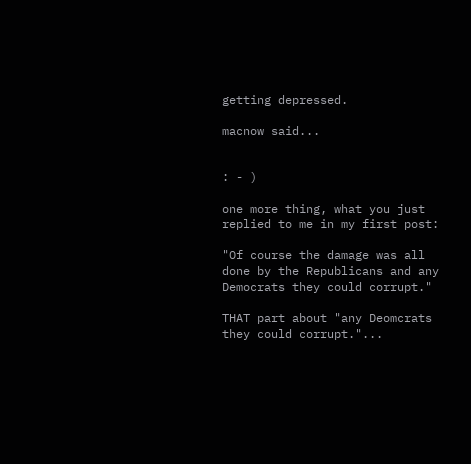getting depressed.

macnow said...


: - )

one more thing, what you just replied to me in my first post:

"Of course the damage was all done by the Republicans and any Democrats they could corrupt."

THAT part about "any Deomcrats they could corrupt."...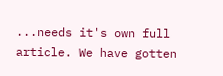...needs it's own full article. We have gotten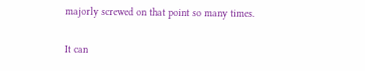majorly screwed on that point so many times.

It can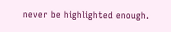never be highlighted enough.